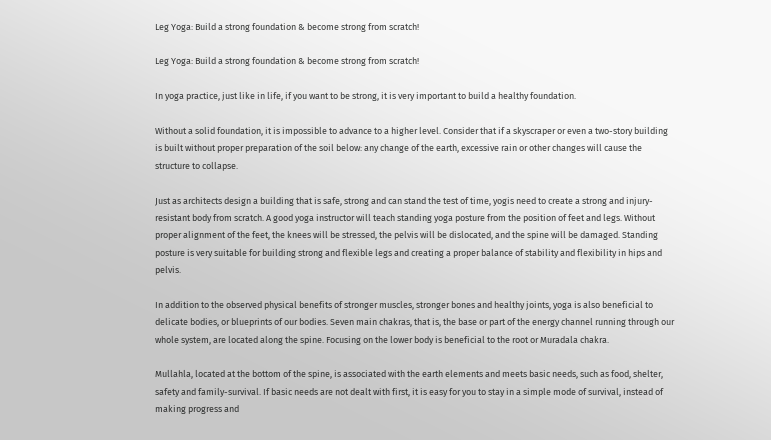Leg Yoga: Build a strong foundation & become strong from scratch!

Leg Yoga: Build a strong foundation & become strong from scratch!

In yoga practice, just like in life, if you want to be strong, it is very important to build a healthy foundation.

Without a solid foundation, it is impossible to advance to a higher level. Consider that if a skyscraper or even a two-story building is built without proper preparation of the soil below: any change of the earth, excessive rain or other changes will cause the structure to collapse.

Just as architects design a building that is safe, strong and can stand the test of time, yogis need to create a strong and injury-resistant body from scratch. A good yoga instructor will teach standing yoga posture from the position of feet and legs. Without proper alignment of the feet, the knees will be stressed, the pelvis will be dislocated, and the spine will be damaged. Standing posture is very suitable for building strong and flexible legs and creating a proper balance of stability and flexibility in hips and pelvis.

In addition to the observed physical benefits of stronger muscles, stronger bones and healthy joints, yoga is also beneficial to delicate bodies, or blueprints of our bodies. Seven main chakras, that is, the base or part of the energy channel running through our whole system, are located along the spine. Focusing on the lower body is beneficial to the root or Muradala chakra.

Mullahla, located at the bottom of the spine, is associated with the earth elements and meets basic needs, such as food, shelter, safety and family-survival. If basic needs are not dealt with first, it is easy for you to stay in a simple mode of survival, instead of making progress and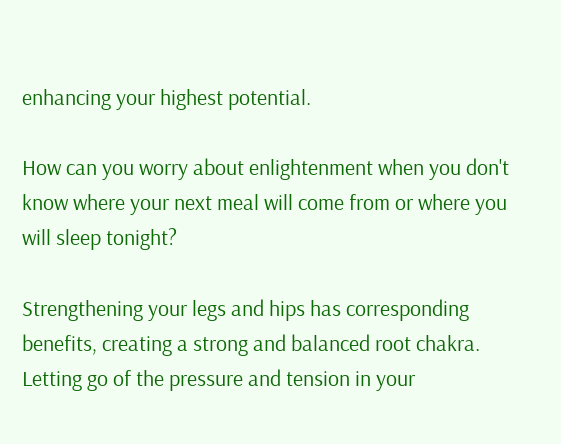enhancing your highest potential.

How can you worry about enlightenment when you don't know where your next meal will come from or where you will sleep tonight?

Strengthening your legs and hips has corresponding benefits, creating a strong and balanced root chakra. Letting go of the pressure and tension in your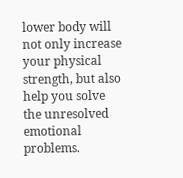lower body will not only increase your physical strength, but also help you solve the unresolved emotional problems.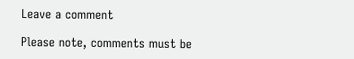Leave a comment

Please note, comments must be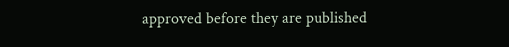approved before they are published